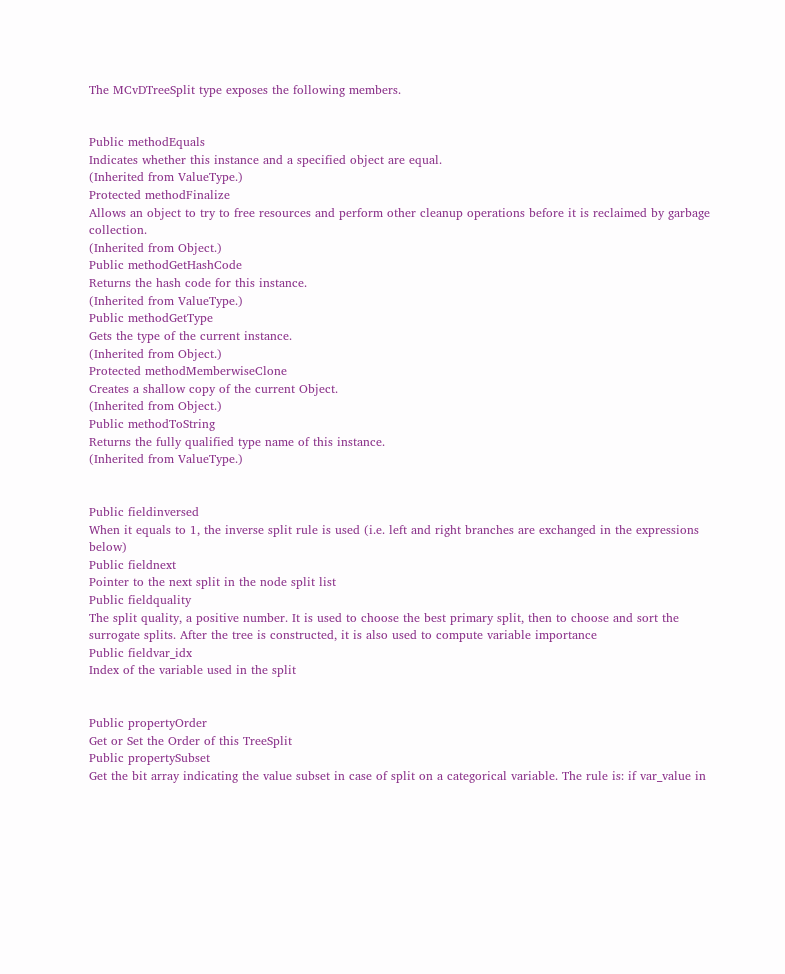The MCvDTreeSplit type exposes the following members.


Public methodEquals
Indicates whether this instance and a specified object are equal.
(Inherited from ValueType.)
Protected methodFinalize
Allows an object to try to free resources and perform other cleanup operations before it is reclaimed by garbage collection.
(Inherited from Object.)
Public methodGetHashCode
Returns the hash code for this instance.
(Inherited from ValueType.)
Public methodGetType
Gets the type of the current instance.
(Inherited from Object.)
Protected methodMemberwiseClone
Creates a shallow copy of the current Object.
(Inherited from Object.)
Public methodToString
Returns the fully qualified type name of this instance.
(Inherited from ValueType.)


Public fieldinversed
When it equals to 1, the inverse split rule is used (i.e. left and right branches are exchanged in the expressions below)
Public fieldnext
Pointer to the next split in the node split list
Public fieldquality
The split quality, a positive number. It is used to choose the best primary split, then to choose and sort the surrogate splits. After the tree is constructed, it is also used to compute variable importance
Public fieldvar_idx
Index of the variable used in the split


Public propertyOrder
Get or Set the Order of this TreeSplit
Public propertySubset
Get the bit array indicating the value subset in case of split on a categorical variable. The rule is: if var_value in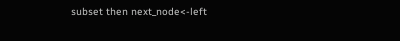subset then next_node<-left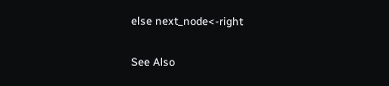else next_node<-right

See Also